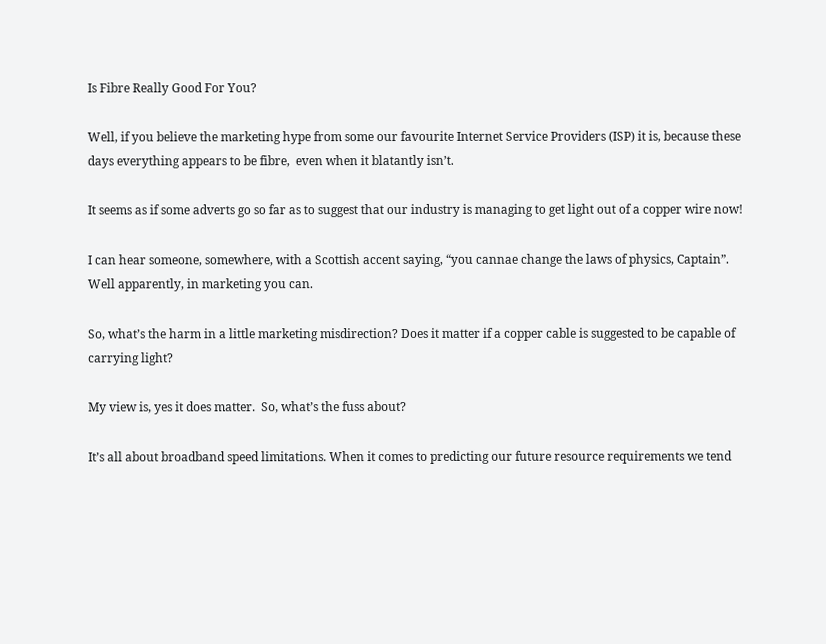Is Fibre Really Good For You?

Well, if you believe the marketing hype from some our favourite Internet Service Providers (ISP) it is, because these days everything appears to be fibre,  even when it blatantly isn’t.

It seems as if some adverts go so far as to suggest that our industry is managing to get light out of a copper wire now!

I can hear someone, somewhere, with a Scottish accent saying, “you cannae change the laws of physics, Captain”. Well apparently, in marketing you can.

So, what’s the harm in a little marketing misdirection? Does it matter if a copper cable is suggested to be capable of carrying light?

My view is, yes it does matter.  So, what’s the fuss about?

It’s all about broadband speed limitations. When it comes to predicting our future resource requirements we tend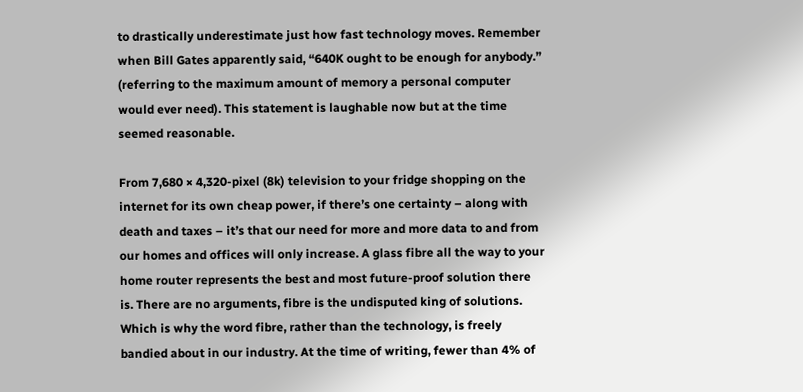to drastically underestimate just how fast technology moves. Remember when Bill Gates apparently said, “640K ought to be enough for anybody.” (referring to the maximum amount of memory a personal computer would ever need). This statement is laughable now but at the time seemed reasonable.

From 7,680 × 4,320-pixel (8k) television to your fridge shopping on the internet for its own cheap power, if there’s one certainty – along with death and taxes – it’s that our need for more and more data to and from our homes and offices will only increase. A glass fibre all the way to your home router represents the best and most future-proof solution there is. There are no arguments, fibre is the undisputed king of solutions. Which is why the word fibre, rather than the technology, is freely bandied about in our industry. At the time of writing, fewer than 4% of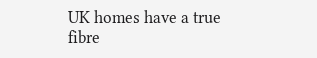UK homes have a true fibre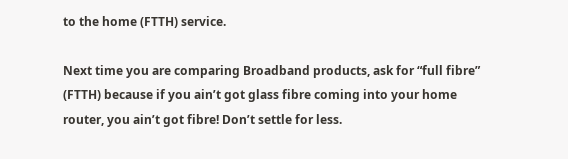to the home (FTTH) service.

Next time you are comparing Broadband products, ask for “full fibre” (FTTH) because if you ain’t got glass fibre coming into your home router, you ain’t got fibre! Don’t settle for less.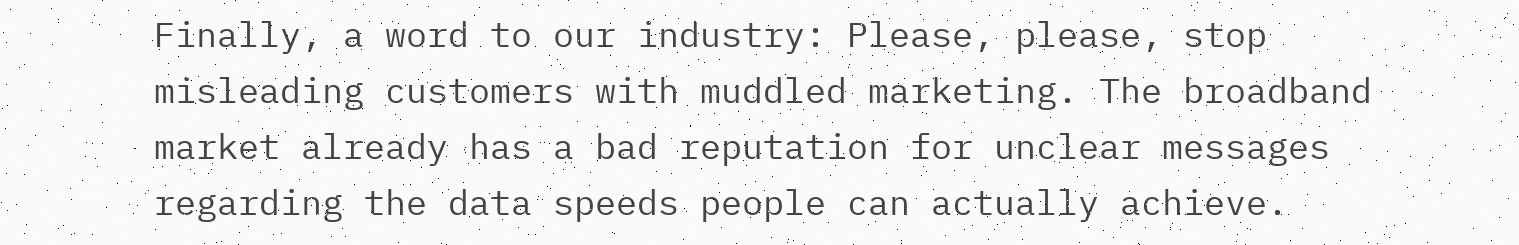Finally, a word to our industry: Please, please, stop misleading customers with muddled marketing. The broadband market already has a bad reputation for unclear messages regarding the data speeds people can actually achieve.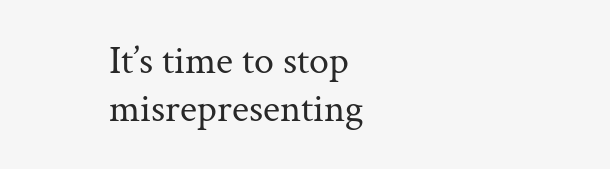It’s time to stop misrepresenting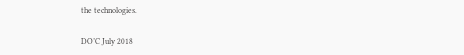the technologies.

DO’C July 2018